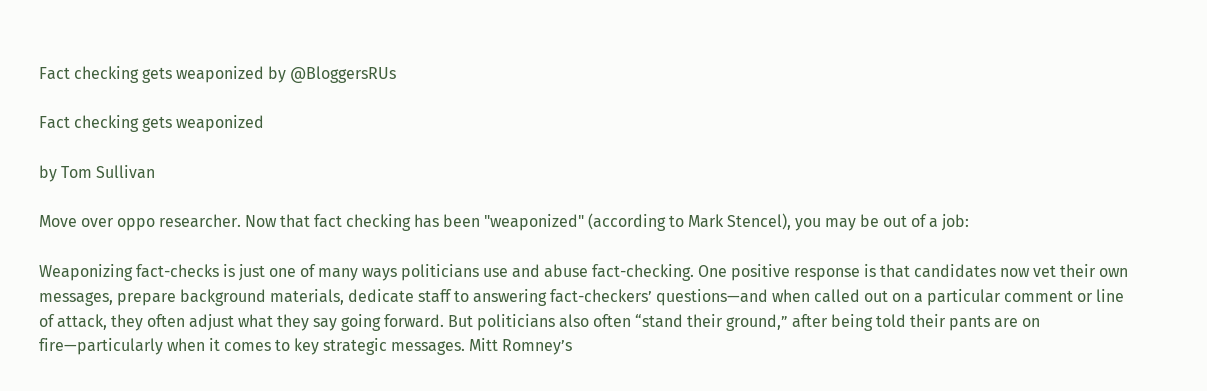Fact checking gets weaponized by @BloggersRUs

Fact checking gets weaponized

by Tom Sullivan

Move over oppo researcher. Now that fact checking has been "weaponized" (according to Mark Stencel), you may be out of a job:

Weaponizing fact-checks is just one of many ways politicians use and abuse fact-checking. One positive response is that candidates now vet their own messages, prepare background materials, dedicate staff to answering fact-checkers’ questions—and when called out on a particular comment or line of attack, they often adjust what they say going forward. But politicians also often “stand their ground,” after being told their pants are on fire—particularly when it comes to key strategic messages. Mitt Romney’s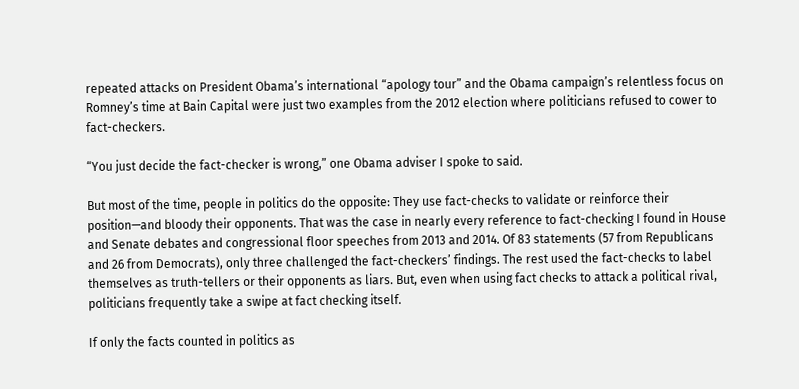repeated attacks on President Obama’s international “apology tour” and the Obama campaign’s relentless focus on Romney’s time at Bain Capital were just two examples from the 2012 election where politicians refused to cower to fact-checkers.

“You just decide the fact-checker is wrong,” one Obama adviser I spoke to said.

But most of the time, people in politics do the opposite: They use fact-checks to validate or reinforce their position—and bloody their opponents. That was the case in nearly every reference to fact-checking I found in House and Senate debates and congressional floor speeches from 2013 and 2014. Of 83 statements (57 from Republicans and 26 from Democrats), only three challenged the fact-checkers’ findings. The rest used the fact-checks to label themselves as truth-tellers or their opponents as liars. But, even when using fact checks to attack a political rival, politicians frequently take a swipe at fact checking itself.

If only the facts counted in politics as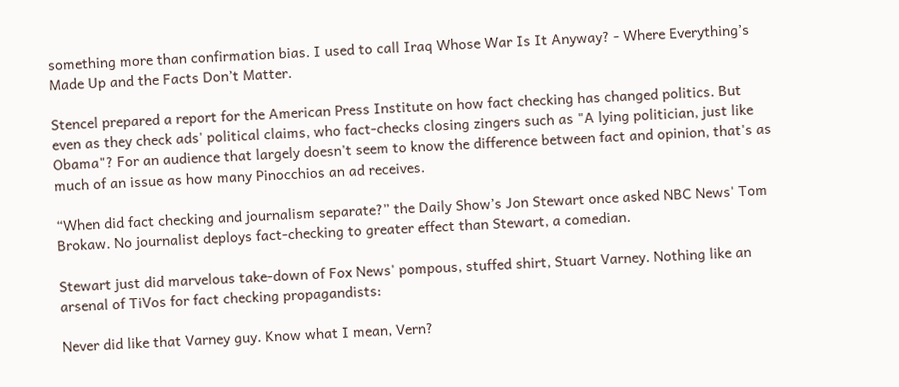something more than confirmation bias. I used to call Iraq Whose War Is It Anyway? - Where Everything’s Made Up and the Facts Don’t Matter.

Stencel prepared a report for the American Press Institute on how fact checking has changed politics. But even as they check ads' political claims, who fact-checks closing zingers such as "A lying politician, just like Obama"? For an audience that largely doesn't seem to know the difference between fact and opinion, that's as much of an issue as how many Pinocchios an ad receives.

“When did fact checking and journalism separate?” the Daily Show’s Jon Stewart once asked NBC News' Tom Brokaw. No journalist deploys fact-checking to greater effect than Stewart, a comedian.

Stewart just did marvelous take-down of Fox News' pompous, stuffed shirt, Stuart Varney. Nothing like an arsenal of TiVos for fact checking propagandists:

Never did like that Varney guy. Know what I mean, Vern?